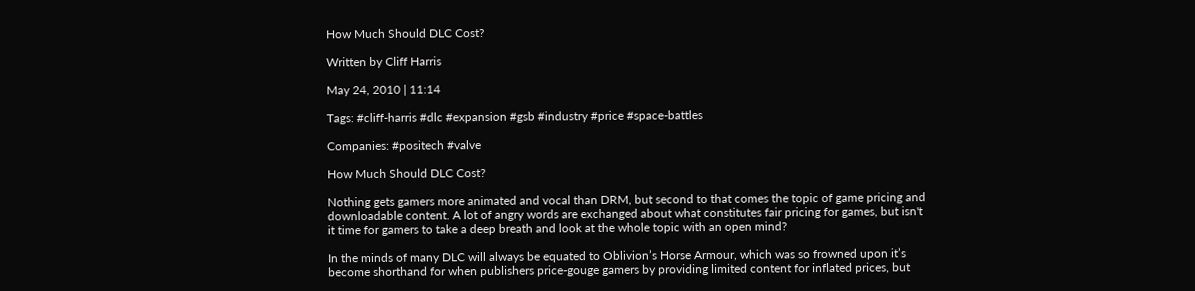How Much Should DLC Cost?

Written by Cliff Harris

May 24, 2010 | 11:14

Tags: #cliff-harris #dlc #expansion #gsb #industry #price #space-battles

Companies: #positech #valve

How Much Should DLC Cost?

Nothing gets gamers more animated and vocal than DRM, but second to that comes the topic of game pricing and downloadable content. A lot of angry words are exchanged about what constitutes fair pricing for games, but isn't it time for gamers to take a deep breath and look at the whole topic with an open mind?

In the minds of many DLC will always be equated to Oblivion’s Horse Armour, which was so frowned upon it’s become shorthand for when publishers price-gouge gamers by providing limited content for inflated prices, but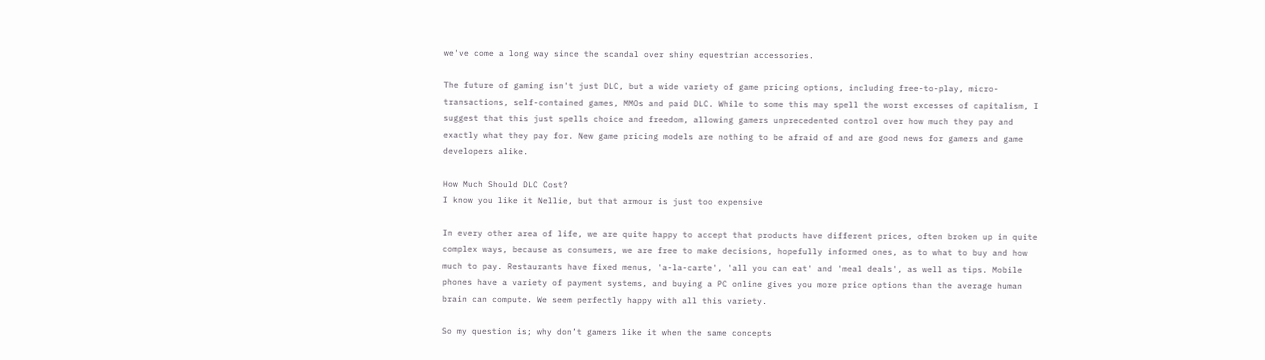we've come a long way since the scandal over shiny equestrian accessories.

The future of gaming isn't just DLC, but a wide variety of game pricing options, including free-to-play, micro-transactions, self-contained games, MMOs and paid DLC. While to some this may spell the worst excesses of capitalism, I suggest that this just spells choice and freedom, allowing gamers unprecedented control over how much they pay and exactly what they pay for. New game pricing models are nothing to be afraid of and are good news for gamers and game developers alike.

How Much Should DLC Cost?
I know you like it Nellie, but that armour is just too expensive

In every other area of life, we are quite happy to accept that products have different prices, often broken up in quite complex ways, because as consumers, we are free to make decisions, hopefully informed ones, as to what to buy and how much to pay. Restaurants have fixed menus, 'a-la-carte', 'all you can eat' and 'meal deals', as well as tips. Mobile phones have a variety of payment systems, and buying a PC online gives you more price options than the average human brain can compute. We seem perfectly happy with all this variety.

So my question is; why don’t gamers like it when the same concepts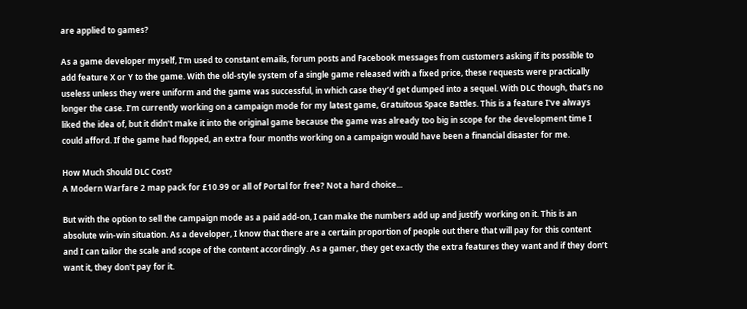are applied to games?

As a game developer myself, I'm used to constant emails, forum posts and Facebook messages from customers asking if its possible to add feature X or Y to the game. With the old-style system of a single game released with a fixed price, these requests were practically useless unless they were uniform and the game was successful, in which case they’d get dumped into a sequel. With DLC though, that’s no longer the case. I’m currently working on a campaign mode for my latest game, Gratuitous Space Battles. This is a feature I've always liked the idea of, but it didn't make it into the original game because the game was already too big in scope for the development time I could afford. If the game had flopped, an extra four months working on a campaign would have been a financial disaster for me.

How Much Should DLC Cost?
A Modern Warfare 2 map pack for £10.99 or all of Portal for free? Not a hard choice...

But with the option to sell the campaign mode as a paid add-on, I can make the numbers add up and justify working on it. This is an absolute win-win situation. As a developer, I know that there are a certain proportion of people out there that will pay for this content and I can tailor the scale and scope of the content accordingly. As a gamer, they get exactly the extra features they want and if they don’t want it, they don't pay for it.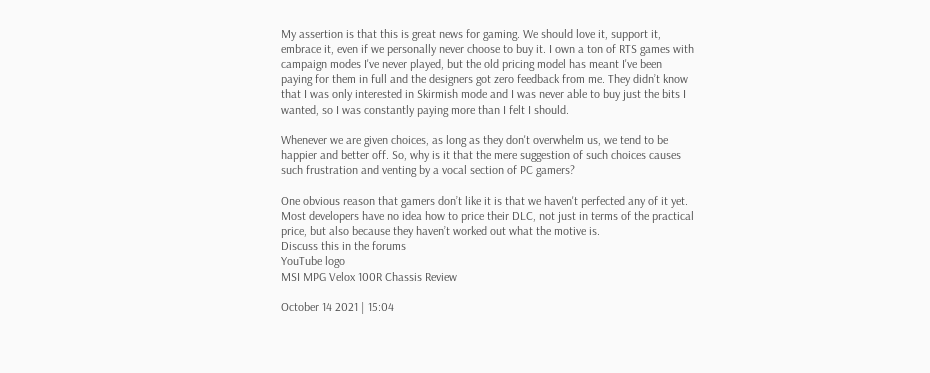My assertion is that this is great news for gaming. We should love it, support it, embrace it, even if we personally never choose to buy it. I own a ton of RTS games with campaign modes I've never played, but the old pricing model has meant I've been paying for them in full and the designers got zero feedback from me. They didn’t know that I was only interested in Skirmish mode and I was never able to buy just the bits I wanted, so I was constantly paying more than I felt I should.

Whenever we are given choices, as long as they don't overwhelm us, we tend to be happier and better off. So, why is it that the mere suggestion of such choices causes such frustration and venting by a vocal section of PC gamers?

One obvious reason that gamers don’t like it is that we haven't perfected any of it yet. Most developers have no idea how to price their DLC, not just in terms of the practical price, but also because they haven’t worked out what the motive is.
Discuss this in the forums
YouTube logo
MSI MPG Velox 100R Chassis Review

October 14 2021 | 15:04